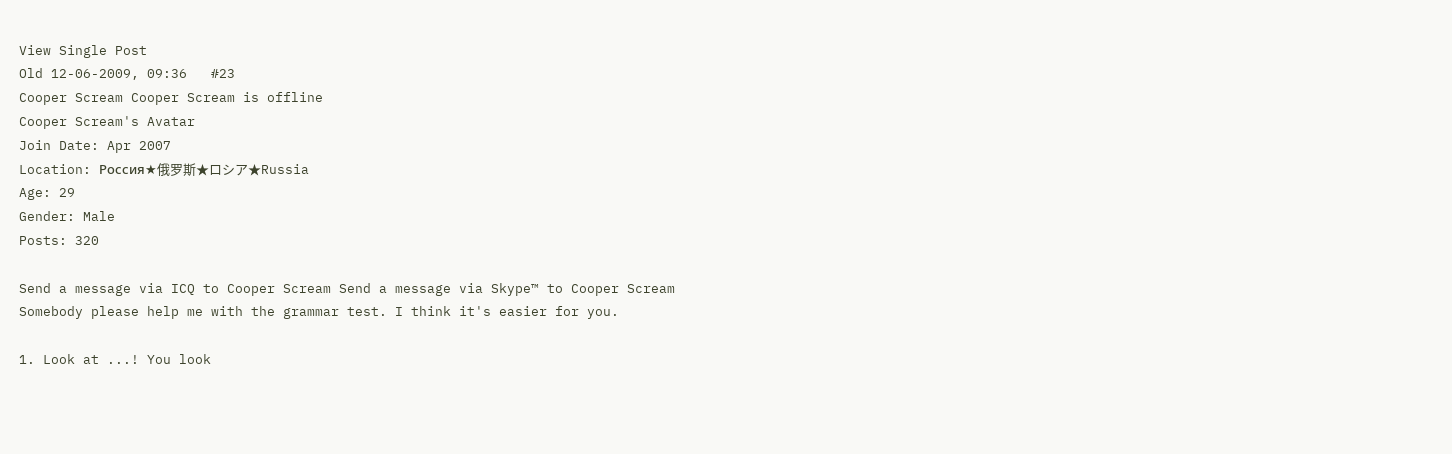View Single Post
Old 12-06-2009, 09:36   #23
Cooper Scream Cooper Scream is offline
Cooper Scream's Avatar
Join Date: Apr 2007
Location: Россия★俄罗斯★ロシア★Russia
Age: 29
Gender: Male
Posts: 320

Send a message via ICQ to Cooper Scream Send a message via Skype™ to Cooper Scream
Somebody please help me with the grammar test. I think it's easier for you.

1. Look at ...! You look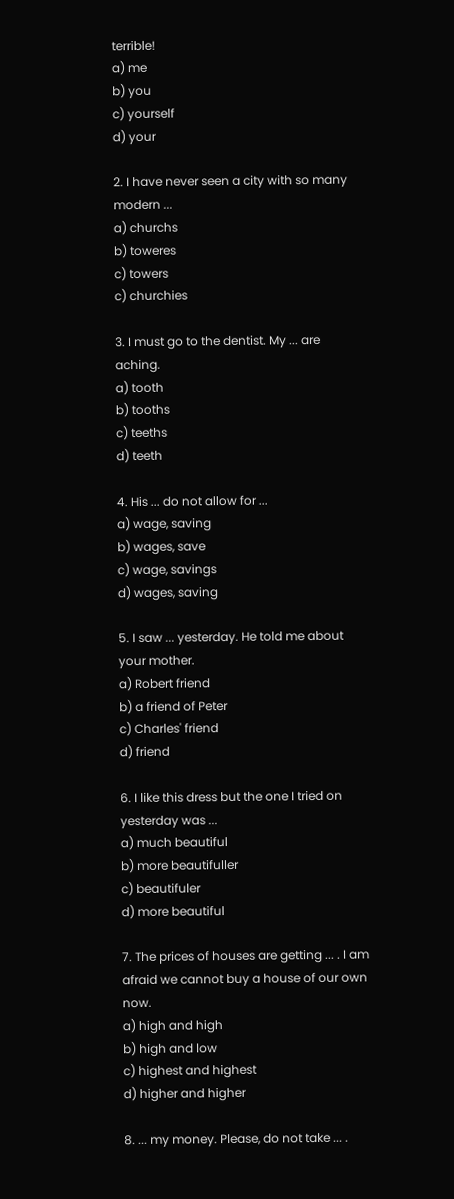terrible!
a) me
b) you
c) yourself
d) your

2. I have never seen a city with so many modern ...
a) churchs
b) toweres
c) towers
c) churchies

3. I must go to the dentist. My ... are aching.
a) tooth
b) tooths
c) teeths
d) teeth

4. His ... do not allow for ...
a) wage, saving
b) wages, save
c) wage, savings
d) wages, saving

5. I saw ... yesterday. He told me about your mother.
a) Robert friend
b) a friend of Peter
c) Charles' friend
d) friend

6. I like this dress but the one I tried on yesterday was ...
a) much beautiful
b) more beautifuller
c) beautifuler
d) more beautiful

7. The prices of houses are getting ... . I am afraid we cannot buy a house of our own now.
a) high and high
b) high and low
c) highest and highest
d) higher and higher

8. ... my money. Please, do not take ... .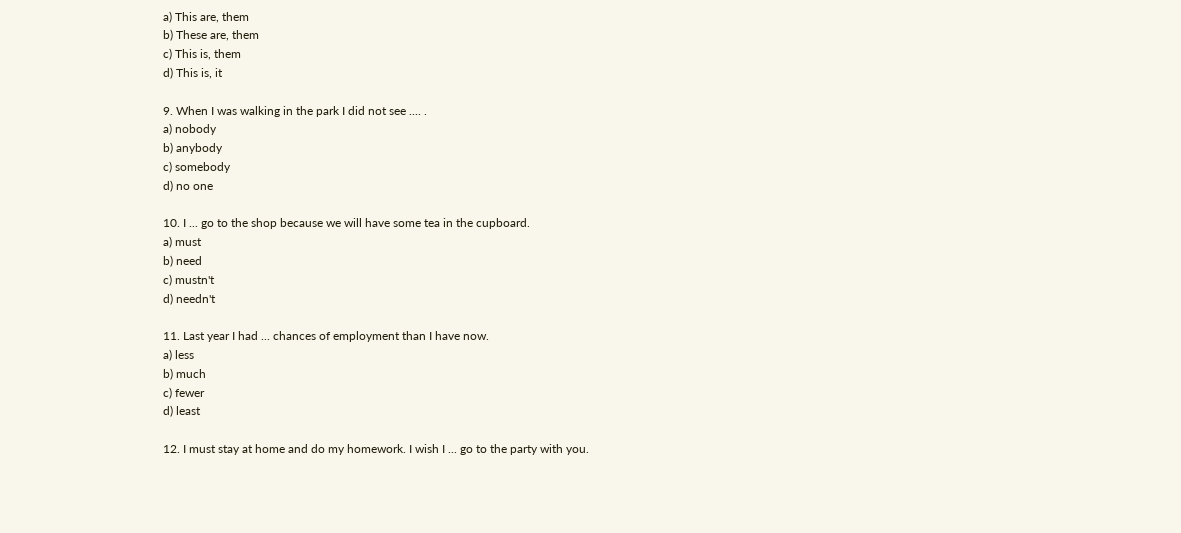a) This are, them
b) These are, them
c) This is, them
d) This is, it

9. When I was walking in the park I did not see .... .
a) nobody
b) anybody
c) somebody
d) no one

10. I ... go to the shop because we will have some tea in the cupboard.
a) must
b) need
c) mustn't
d) needn't

11. Last year I had ... chances of employment than I have now.
a) less
b) much
c) fewer
d) least

12. I must stay at home and do my homework. I wish I ... go to the party with you.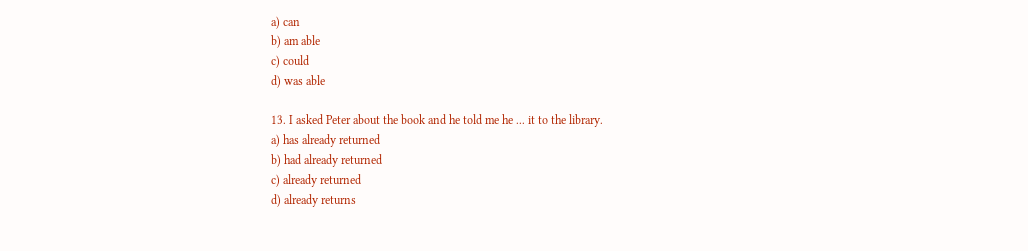a) can
b) am able
c) could
d) was able

13. I asked Peter about the book and he told me he ... it to the library.
a) has already returned
b) had already returned
c) already returned
d) already returns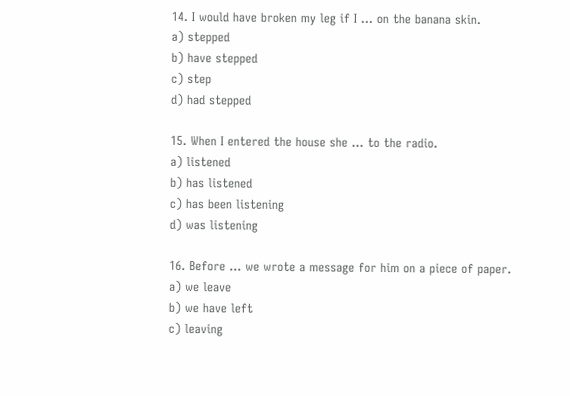14. I would have broken my leg if I ... on the banana skin.
a) stepped
b) have stepped
c) step
d) had stepped

15. When I entered the house she ... to the radio.
a) listened
b) has listened
c) has been listening
d) was listening

16. Before ... we wrote a message for him on a piece of paper.
a) we leave
b) we have left
c) leaving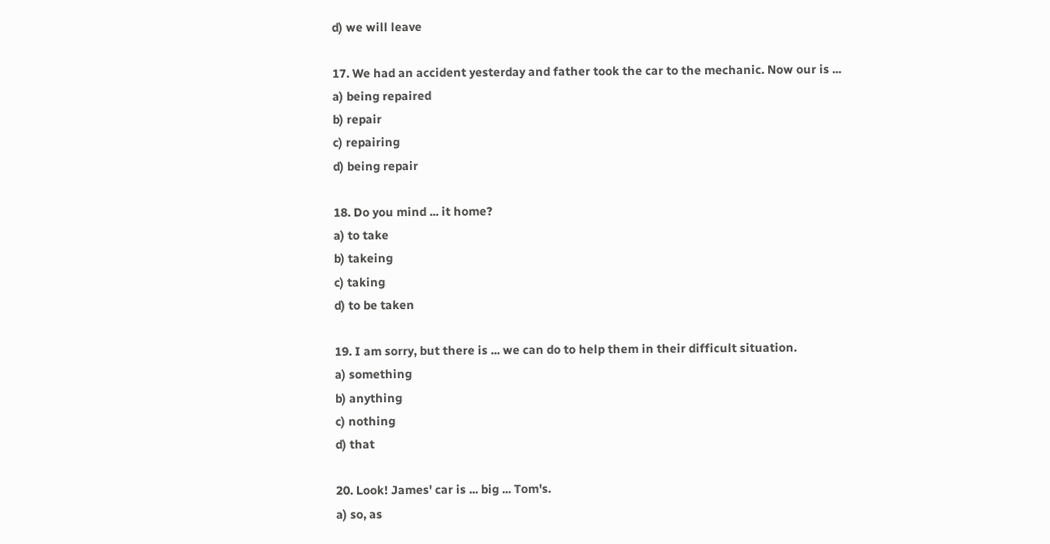d) we will leave

17. We had an accident yesterday and father took the car to the mechanic. Now our is ...
a) being repaired
b) repair
c) repairing
d) being repair

18. Do you mind ... it home?
a) to take
b) takeing
c) taking
d) to be taken

19. I am sorry, but there is ... we can do to help them in their difficult situation.
a) something
b) anything
c) nothing
d) that

20. Look! James' car is ... big ... Tom's.
a) so, as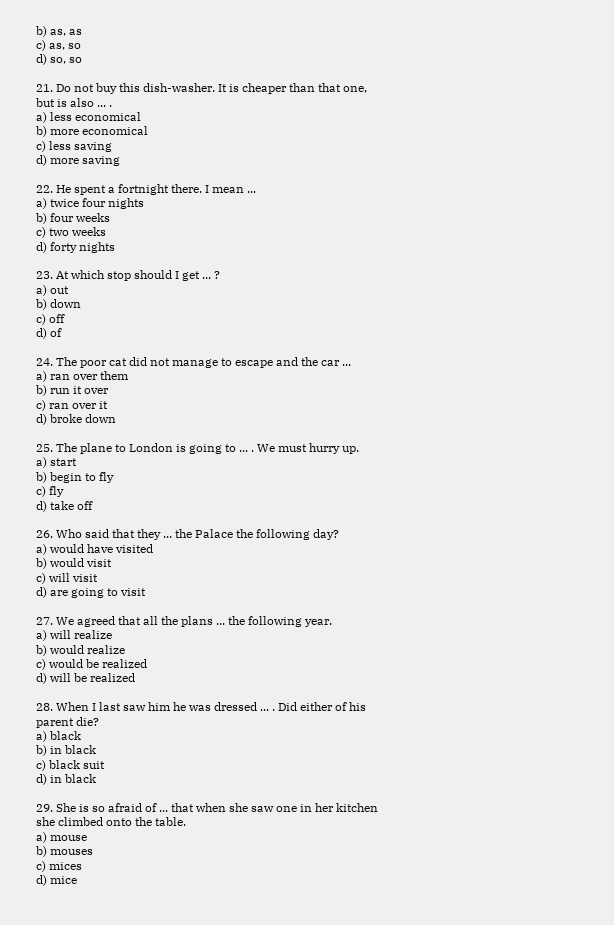b) as, as
c) as, so
d) so, so

21. Do not buy this dish-washer. It is cheaper than that one, but is also ... .
a) less economical
b) more economical
c) less saving
d) more saving

22. He spent a fortnight there. I mean ...
a) twice four nights
b) four weeks
c) two weeks
d) forty nights

23. At which stop should I get ... ?
a) out
b) down
c) off
d) of

24. The poor cat did not manage to escape and the car ...
a) ran over them
b) run it over
c) ran over it
d) broke down

25. The plane to London is going to ... . We must hurry up.
a) start
b) begin to fly
c) fly
d) take off

26. Who said that they ... the Palace the following day?
a) would have visited
b) would visit
c) will visit
d) are going to visit

27. We agreed that all the plans ... the following year.
a) will realize
b) would realize
c) would be realized
d) will be realized

28. When I last saw him he was dressed ... . Did either of his parent die?
a) black
b) in black
c) black suit
d) in black

29. She is so afraid of ... that when she saw one in her kitchen she climbed onto the table.
a) mouse
b) mouses
c) mices
d) mice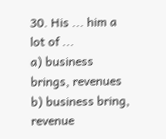30. His ... him a lot of ...
a) business brings, revenues
b) business bring, revenue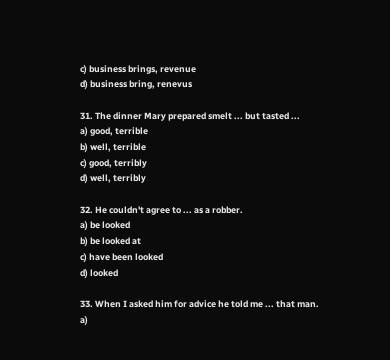c) business brings, revenue
d) business bring, renevus

31. The dinner Mary prepared smelt ... but tasted ...
a) good, terrible
b) well, terrible
c) good, terribly
d) well, terribly

32. He couldn't agree to ... as a robber.
a) be looked
b) be looked at
c) have been looked
d) looked

33. When I asked him for advice he told me ... that man.
a)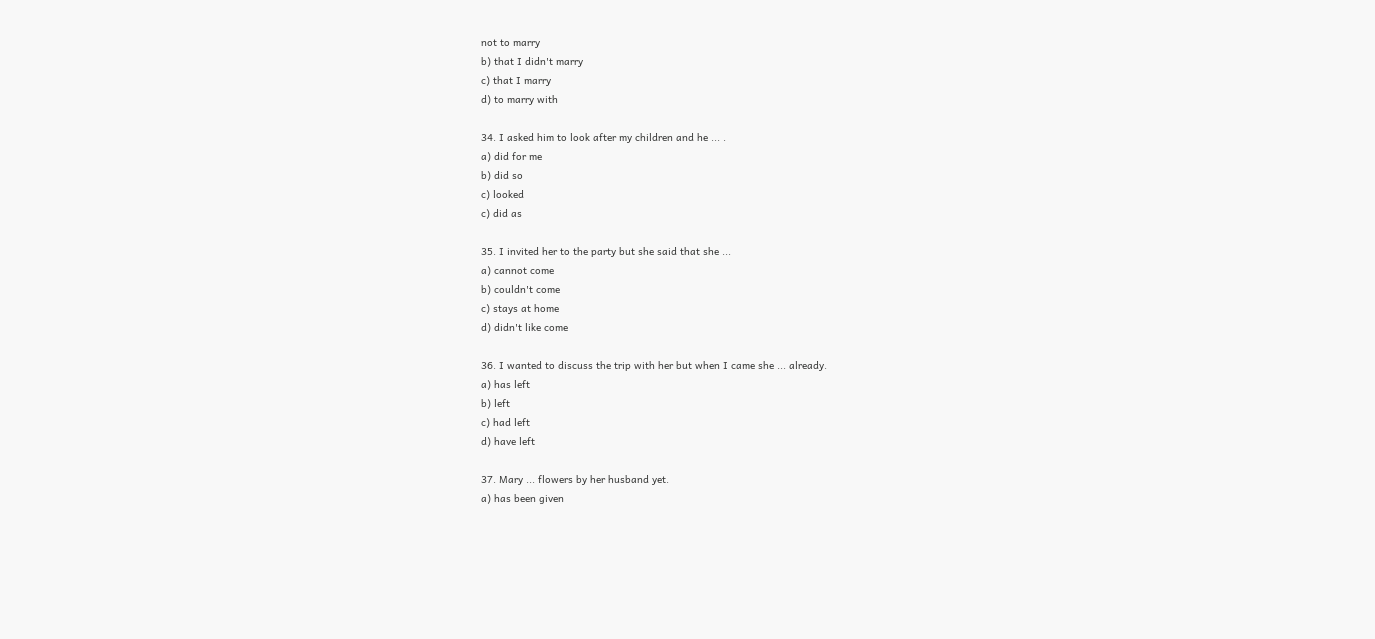not to marry
b) that I didn't marry
c) that I marry
d) to marry with

34. I asked him to look after my children and he ... .
a) did for me
b) did so
c) looked
c) did as

35. I invited her to the party but she said that she ...
a) cannot come
b) couldn't come
c) stays at home
d) didn't like come

36. I wanted to discuss the trip with her but when I came she ... already.
a) has left
b) left
c) had left
d) have left

37. Mary ... flowers by her husband yet.
a) has been given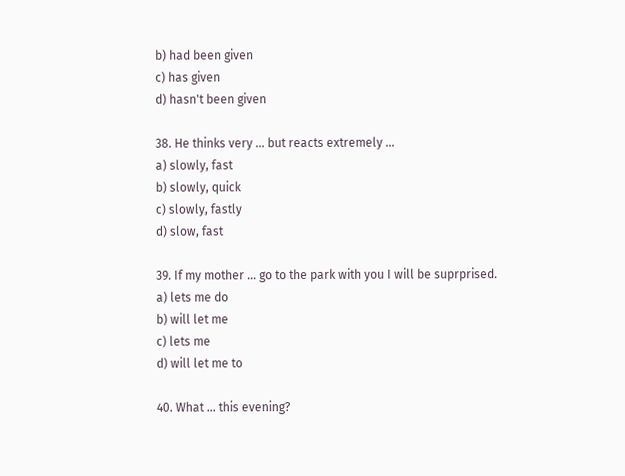b) had been given
c) has given
d) hasn't been given

38. He thinks very ... but reacts extremely ...
a) slowly, fast
b) slowly, quick
c) slowly, fastly
d) slow, fast

39. If my mother ... go to the park with you I will be suprprised.
a) lets me do
b) will let me
c) lets me
d) will let me to

40. What ... this evening?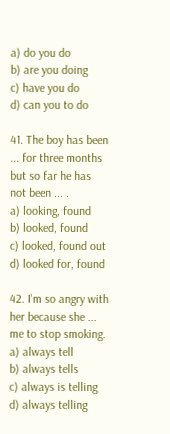a) do you do
b) are you doing
c) have you do
d) can you to do

41. The boy has been ... for three months but so far he has not been ... .
a) looking, found
b) looked, found
c) looked, found out
d) looked for, found

42. I'm so angry with her because she ... me to stop smoking.
a) always tell
b) always tells
c) always is telling
d) always telling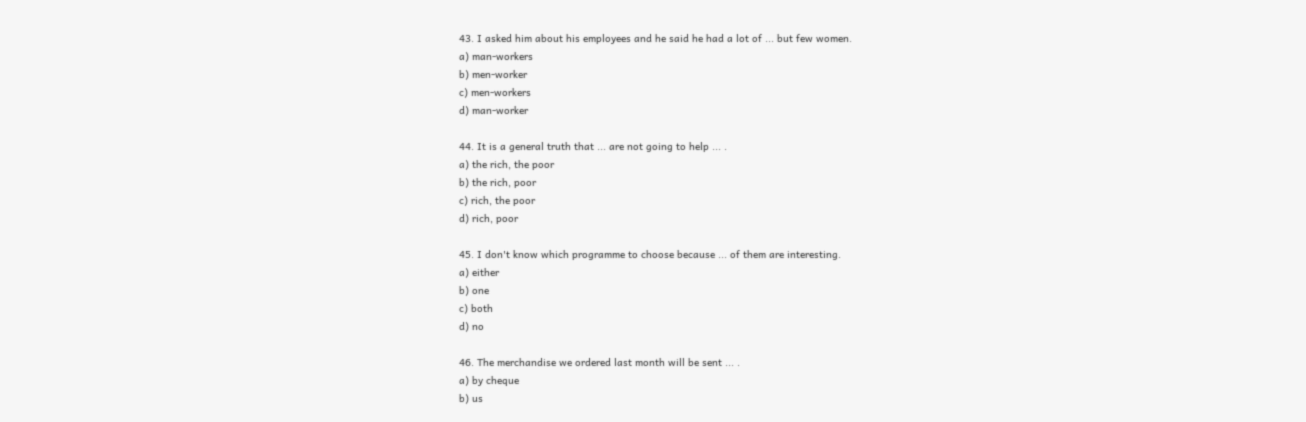43. I asked him about his employees and he said he had a lot of ... but few women.
a) man-workers
b) men-worker
c) men-workers
d) man-worker

44. It is a general truth that ... are not going to help ... .
a) the rich, the poor
b) the rich, poor
c) rich, the poor
d) rich, poor

45. I don't know which programme to choose because ... of them are interesting.
a) either
b) one
c) both
d) no

46. The merchandise we ordered last month will be sent ... .
a) by cheque
b) us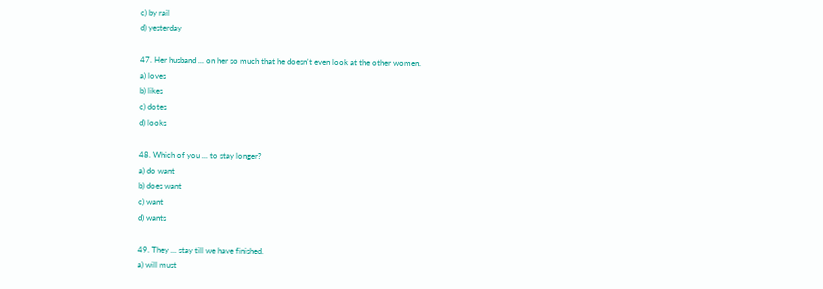c) by rail
d) yesterday

47. Her husband ... on her so much that he doesn't even look at the other women.
a) loves
b) likes
c) dotes
d) looks

48. Which of you ... to stay longer?
a) do want
b) does want
c) want
d) wants

49. They ... stay till we have finished.
a) will must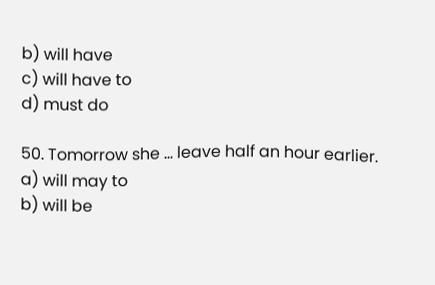b) will have
c) will have to
d) must do

50. Tomorrow she ... leave half an hour earlier.
a) will may to
b) will be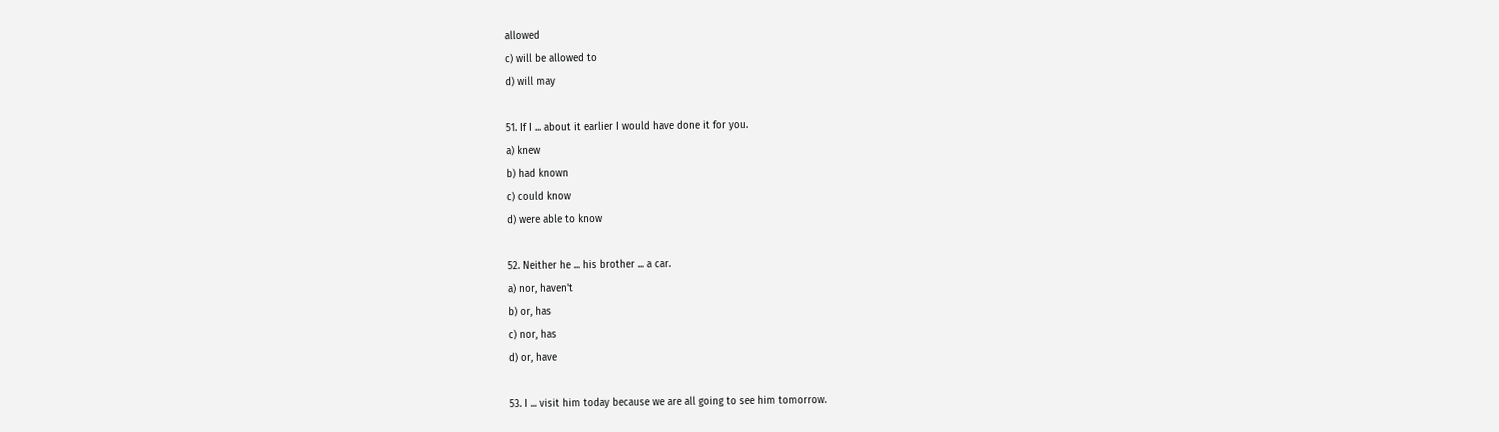allowed
c) will be allowed to
d) will may

51. If I ... about it earlier I would have done it for you.
a) knew
b) had known
c) could know
d) were able to know

52. Neither he ... his brother ... a car.
a) nor, haven't
b) or, has
c) nor, has
d) or, have

53. I ... visit him today because we are all going to see him tomorrow.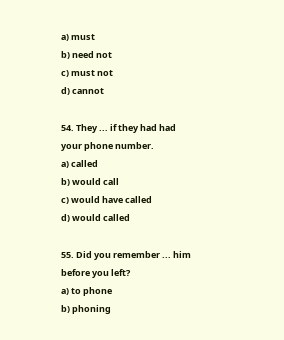a) must
b) need not
c) must not
d) cannot

54. They ... if they had had your phone number.
a) called
b) would call
c) would have called
d) would called

55. Did you remember ... him before you left?
a) to phone
b) phoning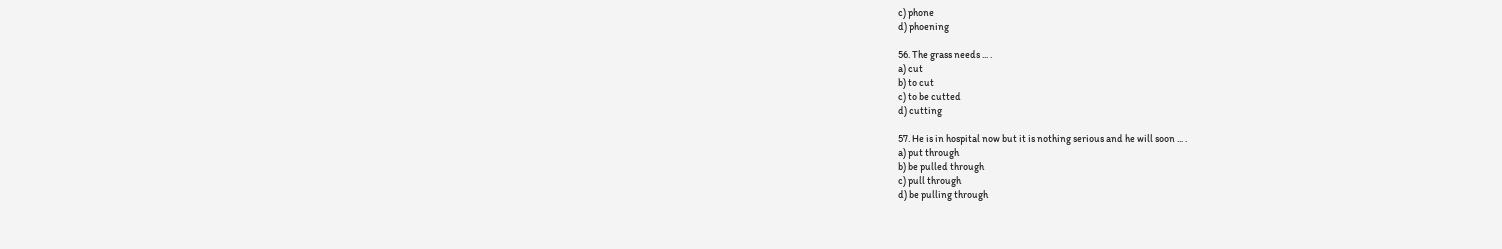c) phone
d) phoening

56. The grass needs ... .
a) cut
b) to cut
c) to be cutted
d) cutting

57. He is in hospital now but it is nothing serious and he will soon ... .
a) put through
b) be pulled through
c) pull through
d) be pulling through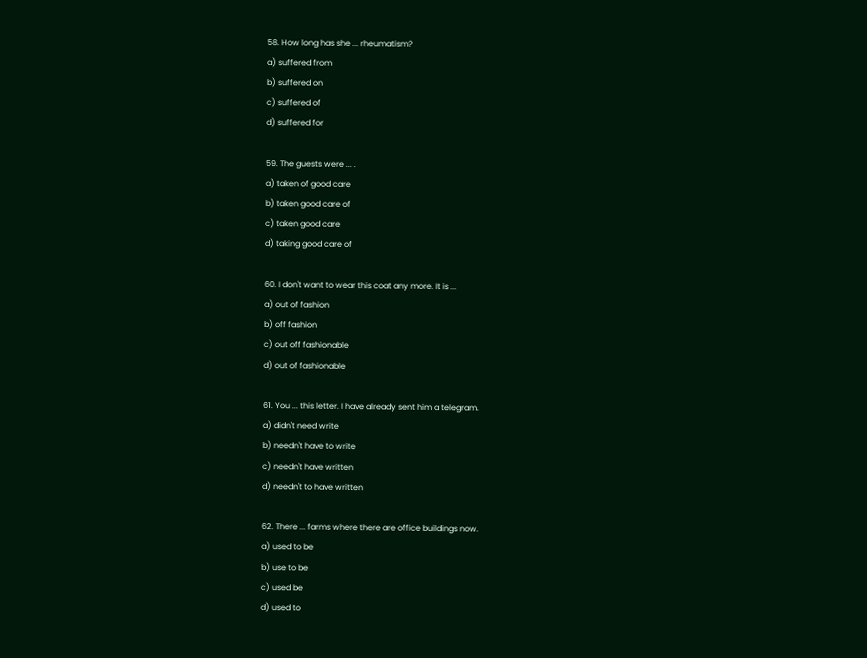58. How long has she ... rheumatism?
a) suffered from
b) suffered on
c) suffered of
d) suffered for

59. The guests were ... .
a) taken of good care
b) taken good care of
c) taken good care
d) taking good care of

60. I don't want to wear this coat any more. It is ...
a) out of fashion
b) off fashion
c) out off fashionable
d) out of fashionable

61. You ... this letter. I have already sent him a telegram.
a) didn't need write
b) needn't have to write
c) needn't have written
d) needn't to have written

62. There ... farms where there are office buildings now.
a) used to be
b) use to be
c) used be
d) used to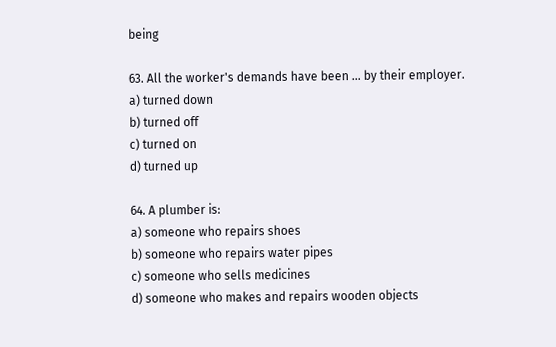being

63. All the worker's demands have been ... by their employer.
a) turned down
b) turned off
c) turned on
d) turned up

64. A plumber is:
a) someone who repairs shoes
b) someone who repairs water pipes
c) someone who sells medicines
d) someone who makes and repairs wooden objects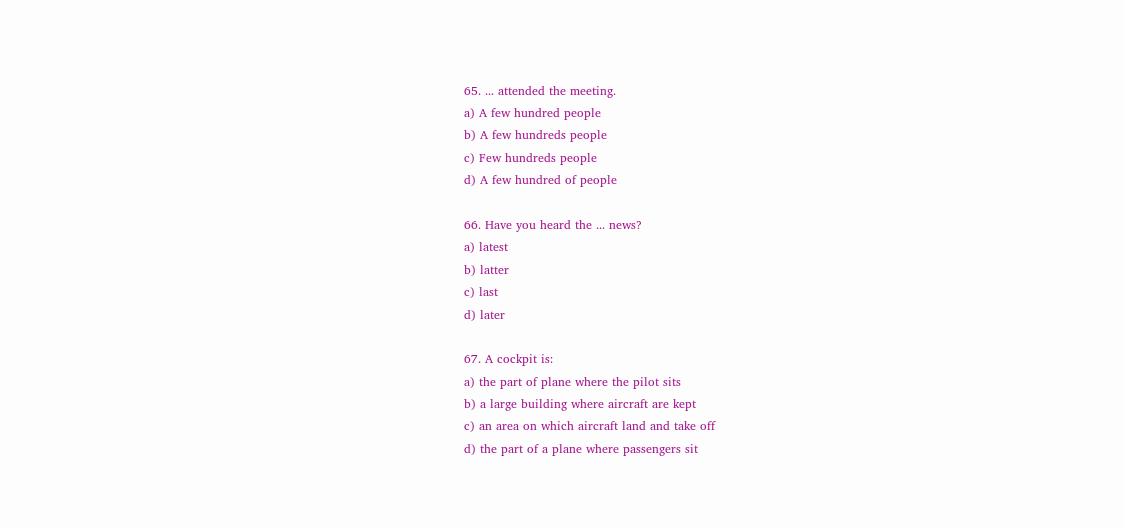65. ... attended the meeting.
a) A few hundred people
b) A few hundreds people
c) Few hundreds people
d) A few hundred of people

66. Have you heard the ... news?
a) latest
b) latter
c) last
d) later

67. A cockpit is:
a) the part of plane where the pilot sits
b) a large building where aircraft are kept
c) an area on which aircraft land and take off
d) the part of a plane where passengers sit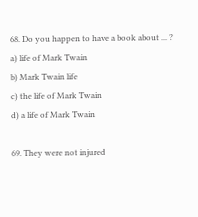68. Do you happen to have a book about ... ?
a) life of Mark Twain
b) Mark Twain life
c) the life of Mark Twain
d) a life of Mark Twain

69. They were not injured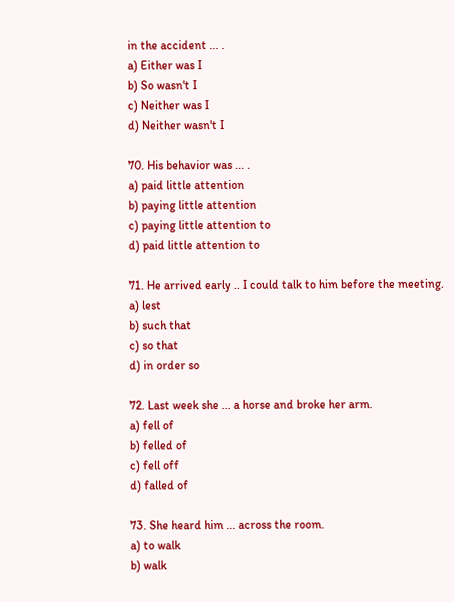in the accident ... .
a) Either was I
b) So wasn't I
c) Neither was I
d) Neither wasn't I

70. His behavior was ... .
a) paid little attention
b) paying little attention
c) paying little attention to
d) paid little attention to

71. He arrived early .. I could talk to him before the meeting.
a) lest
b) such that
c) so that
d) in order so

72. Last week she ... a horse and broke her arm.
a) fell of
b) felled of
c) fell off
d) falled of

73. She heard him ... across the room.
a) to walk
b) walk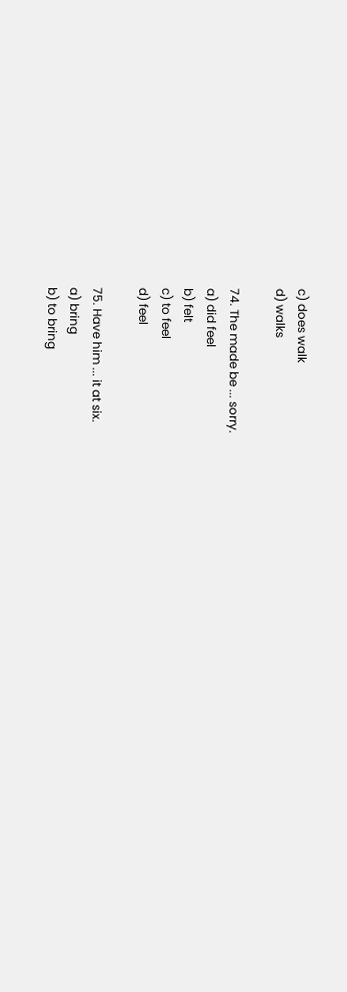c) does walk
d) walks

74. The made be ... sorry.
a) did feel
b) felt
c) to feel
d) feel

75. Have him ... it at six.
a) bring
b) to bring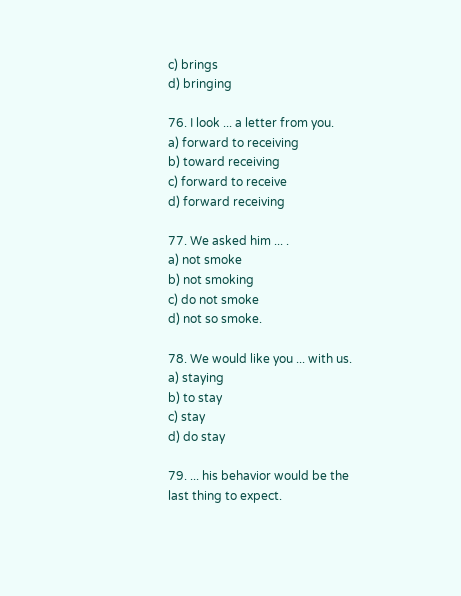c) brings
d) bringing

76. I look ... a letter from you.
a) forward to receiving
b) toward receiving
c) forward to receive
d) forward receiving

77. We asked him ... .
a) not smoke
b) not smoking
c) do not smoke
d) not so smoke.

78. We would like you ... with us.
a) staying
b) to stay
c) stay
d) do stay

79. ... his behavior would be the last thing to expect.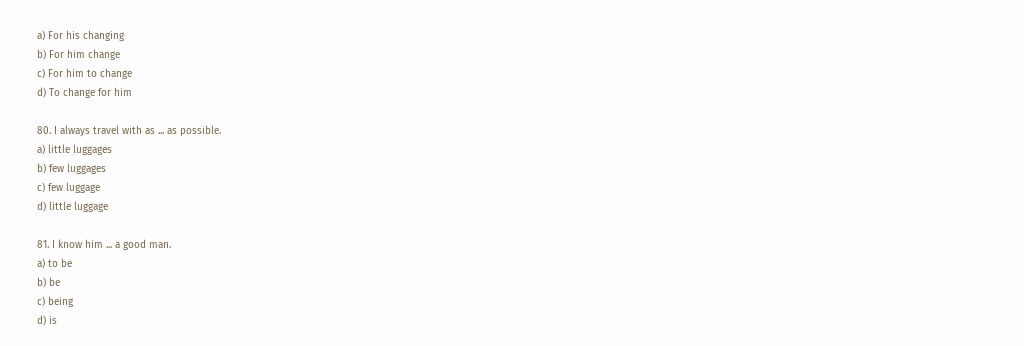a) For his changing
b) For him change
c) For him to change
d) To change for him

80. I always travel with as ... as possible.
a) little luggages
b) few luggages
c) few luggage
d) little luggage

81. I know him ... a good man.
a) to be
b) be
c) being
d) is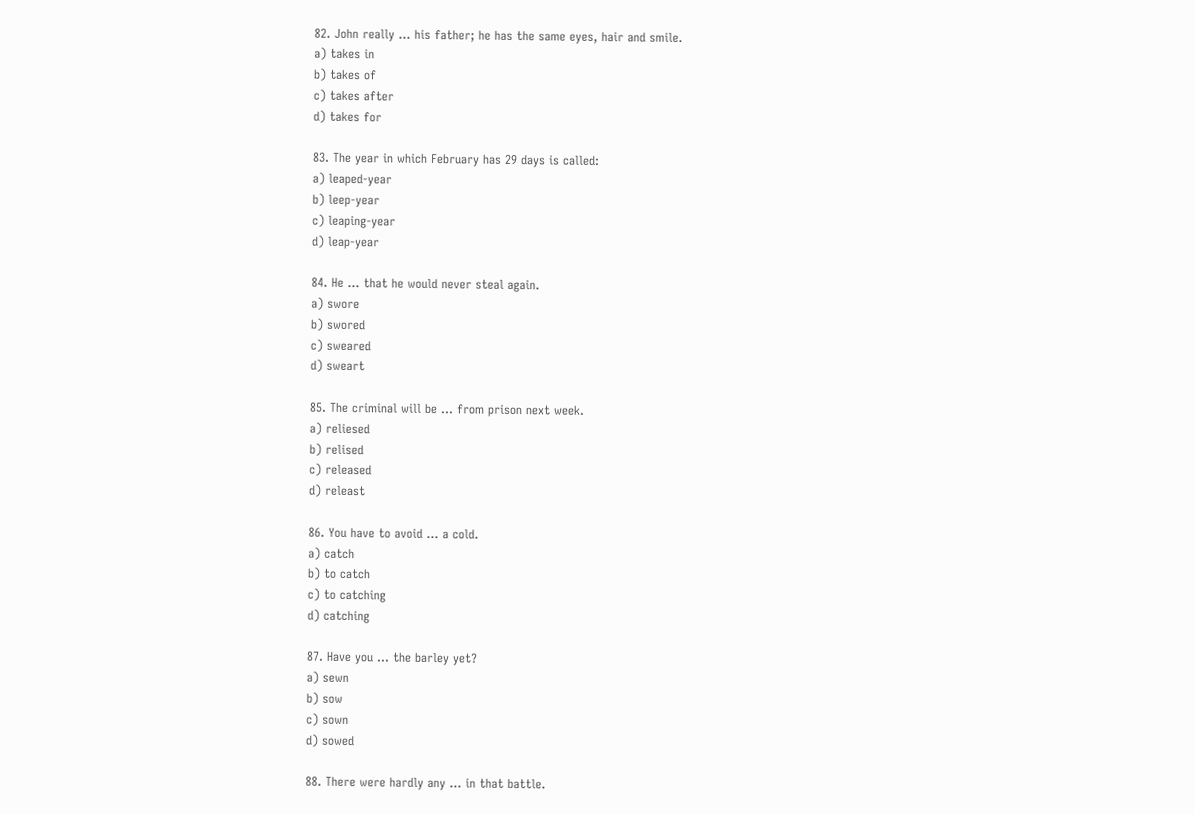82. John really ... his father; he has the same eyes, hair and smile.
a) takes in
b) takes of
c) takes after
d) takes for

83. The year in which February has 29 days is called:
a) leaped-year
b) leep-year
c) leaping-year
d) leap-year

84. He ... that he would never steal again.
a) swore
b) swored
c) sweared
d) sweart

85. The criminal will be ... from prison next week.
a) reliesed
b) relised
c) released
d) releast

86. You have to avoid ... a cold.
a) catch
b) to catch
c) to catching
d) catching

87. Have you ... the barley yet?
a) sewn
b) sow
c) sown
d) sowed

88. There were hardly any ... in that battle.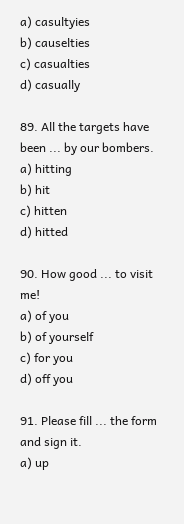a) casultyies
b) causelties
c) casualties
d) casually

89. All the targets have been ... by our bombers.
a) hitting
b) hit
c) hitten
d) hitted

90. How good ... to visit me!
a) of you
b) of yourself
c) for you
d) off you

91. Please fill ... the form and sign it.
a) up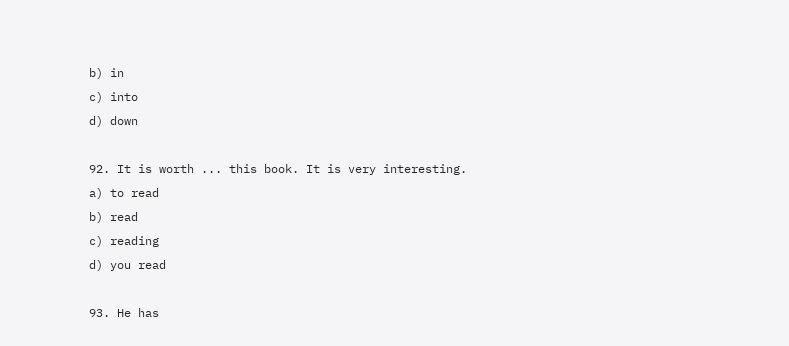b) in
c) into
d) down

92. It is worth ... this book. It is very interesting.
a) to read
b) read
c) reading
d) you read

93. He has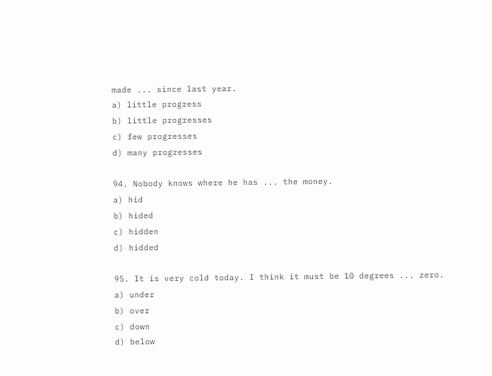made ... since last year.
a) little progress
b) little progresses
c) few progresses
d) many progresses

94. Nobody knows where he has ... the money.
a) hid
b) hided
c) hidden
d) hidded

95. It is very cold today. I think it must be 10 degrees ... zero.
a) under
b) over
c) down
d) below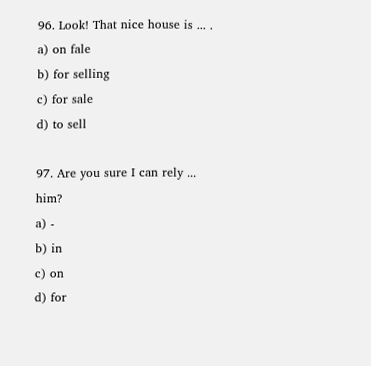96. Look! That nice house is ... .
a) on fale
b) for selling
c) for sale
d) to sell

97. Are you sure I can rely ... him?
a) -
b) in
c) on
d) for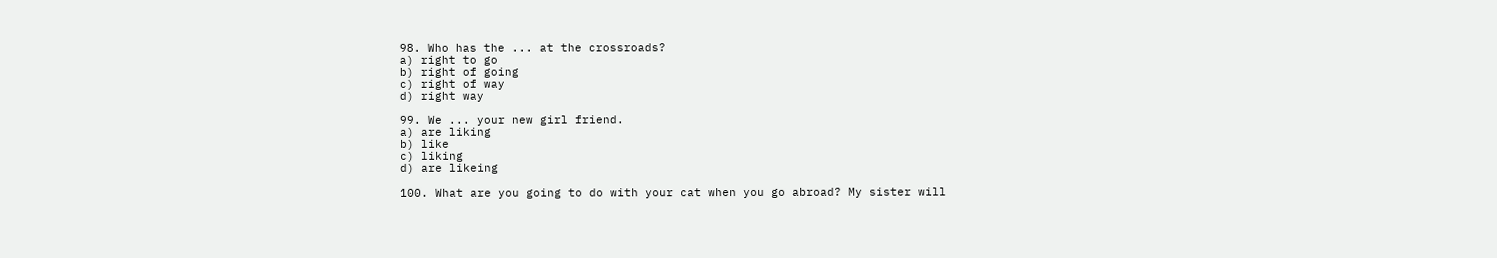98. Who has the ... at the crossroads?
a) right to go
b) right of going
c) right of way
d) right way

99. We ... your new girl friend.
a) are liking
b) like
c) liking
d) are likeing

100. What are you going to do with your cat when you go abroad? My sister will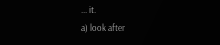... it.
a) look after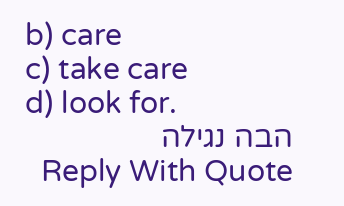b) care
c) take care
d) look for.
הבה נגילה
  Reply With Quote